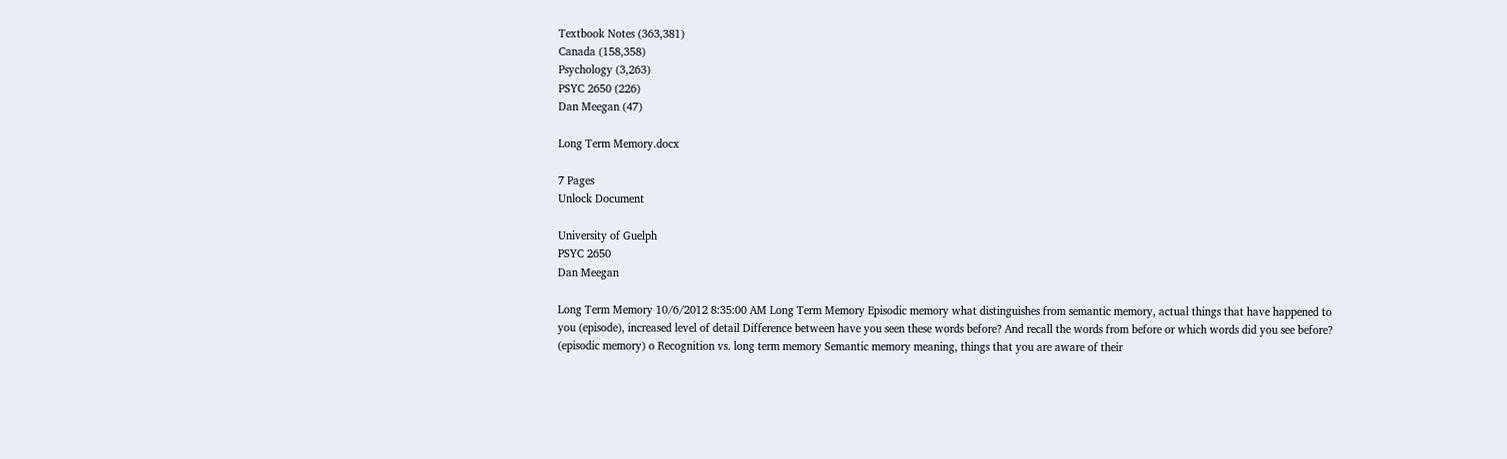Textbook Notes (363,381)
Canada (158,358)
Psychology (3,263)
PSYC 2650 (226)
Dan Meegan (47)

Long Term Memory.docx

7 Pages
Unlock Document

University of Guelph
PSYC 2650
Dan Meegan

Long Term Memory 10/6/2012 8:35:00 AM Long Term Memory Episodic memory what distinguishes from semantic memory, actual things that have happened to you (episode), increased level of detail Difference between have you seen these words before? And recall the words from before or which words did you see before? (episodic memory) o Recognition vs. long term memory Semantic memory meaning, things that you are aware of their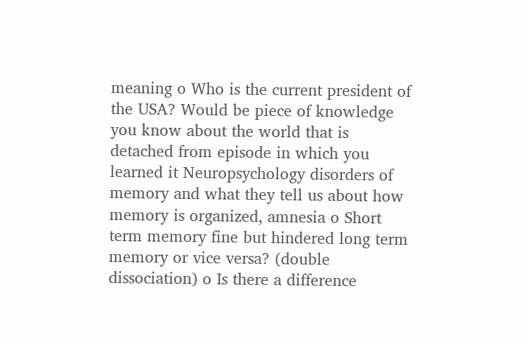meaning o Who is the current president of the USA? Would be piece of knowledge you know about the world that is detached from episode in which you learned it Neuropsychology disorders of memory and what they tell us about how memory is organized, amnesia o Short term memory fine but hindered long term memory or vice versa? (double dissociation) o Is there a difference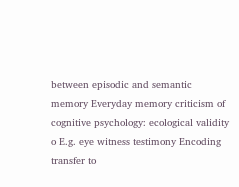between episodic and semantic memory Everyday memory criticism of cognitive psychology: ecological validity o E.g. eye witness testimony Encoding transfer to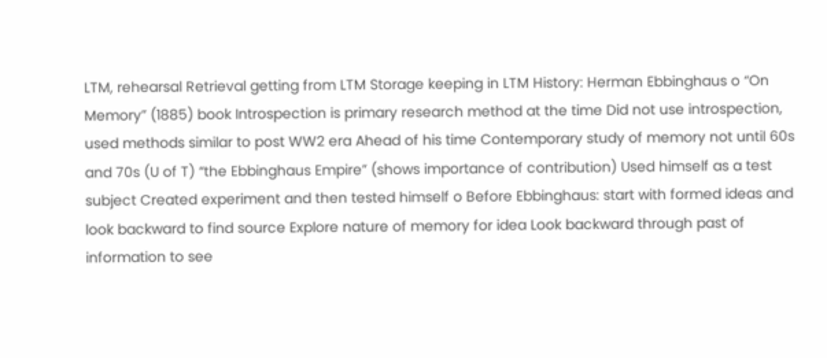LTM, rehearsal Retrieval getting from LTM Storage keeping in LTM History: Herman Ebbinghaus o “On Memory” (1885) book Introspection is primary research method at the time Did not use introspection, used methods similar to post WW2 era Ahead of his time Contemporary study of memory not until 60s and 70s (U of T) “the Ebbinghaus Empire” (shows importance of contribution) Used himself as a test subject Created experiment and then tested himself o Before Ebbinghaus: start with formed ideas and look backward to find source Explore nature of memory for idea Look backward through past of information to see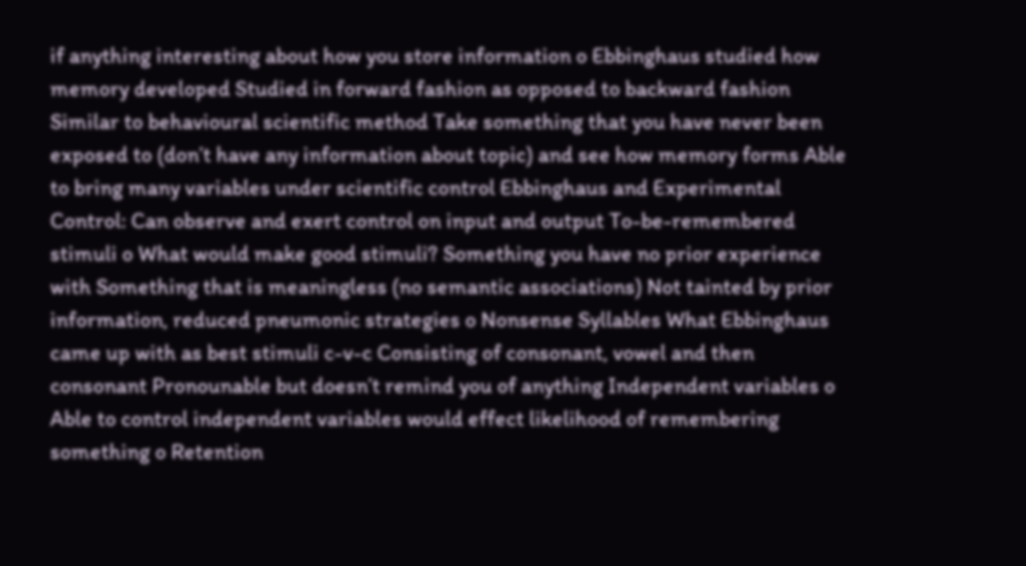if anything interesting about how you store information o Ebbinghaus studied how memory developed Studied in forward fashion as opposed to backward fashion Similar to behavioural scientific method Take something that you have never been exposed to (don’t have any information about topic) and see how memory forms Able to bring many variables under scientific control Ebbinghaus and Experimental Control: Can observe and exert control on input and output To-be-remembered stimuli o What would make good stimuli? Something you have no prior experience with Something that is meaningless (no semantic associations) Not tainted by prior information, reduced pneumonic strategies o Nonsense Syllables What Ebbinghaus came up with as best stimuli c-v-c Consisting of consonant, vowel and then consonant Pronounable but doesn’t remind you of anything Independent variables o Able to control independent variables would effect likelihood of remembering something o Retention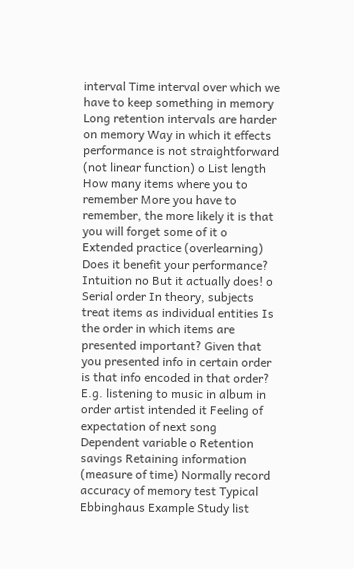interval Time interval over which we have to keep something in memory Long retention intervals are harder on memory Way in which it effects performance is not straightforward (not linear function) o List length How many items where you to remember More you have to remember, the more likely it is that you will forget some of it o Extended practice (overlearning) Does it benefit your performance? Intuition no But it actually does! o Serial order In theory, subjects treat items as individual entities Is the order in which items are presented important? Given that you presented info in certain order is that info encoded in that order? E.g. listening to music in album in order artist intended it Feeling of expectation of next song Dependent variable o Retention savings Retaining information (measure of time) Normally record accuracy of memory test Typical Ebbinghaus Example Study list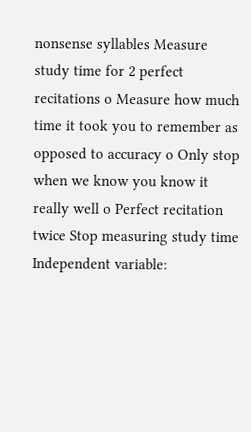nonsense syllables Measure study time for 2 perfect recitations o Measure how much time it took you to remember as opposed to accuracy o Only stop when we know you know it really well o Perfect recitation twice Stop measuring study time Independent variable: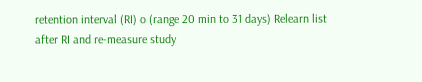retention interval (RI) o (range 20 min to 31 days) Relearn list after RI and re-measure study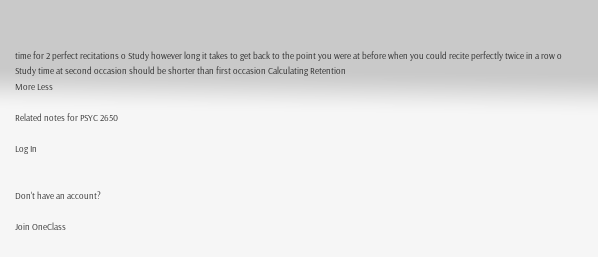time for 2 perfect recitations o Study however long it takes to get back to the point you were at before when you could recite perfectly twice in a row o Study time at second occasion should be shorter than first occasion Calculating Retention
More Less

Related notes for PSYC 2650

Log In


Don't have an account?

Join OneClass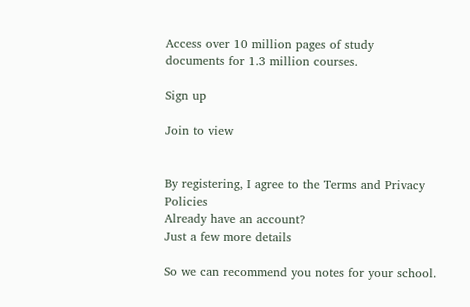Access over 10 million pages of study
documents for 1.3 million courses.

Sign up

Join to view


By registering, I agree to the Terms and Privacy Policies
Already have an account?
Just a few more details

So we can recommend you notes for your school.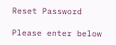Reset Password

Please enter below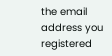the email address you registered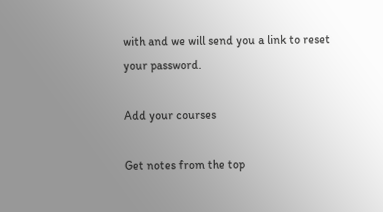with and we will send you a link to reset your password.

Add your courses

Get notes from the top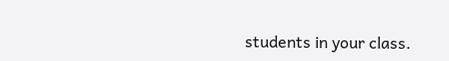students in your class.